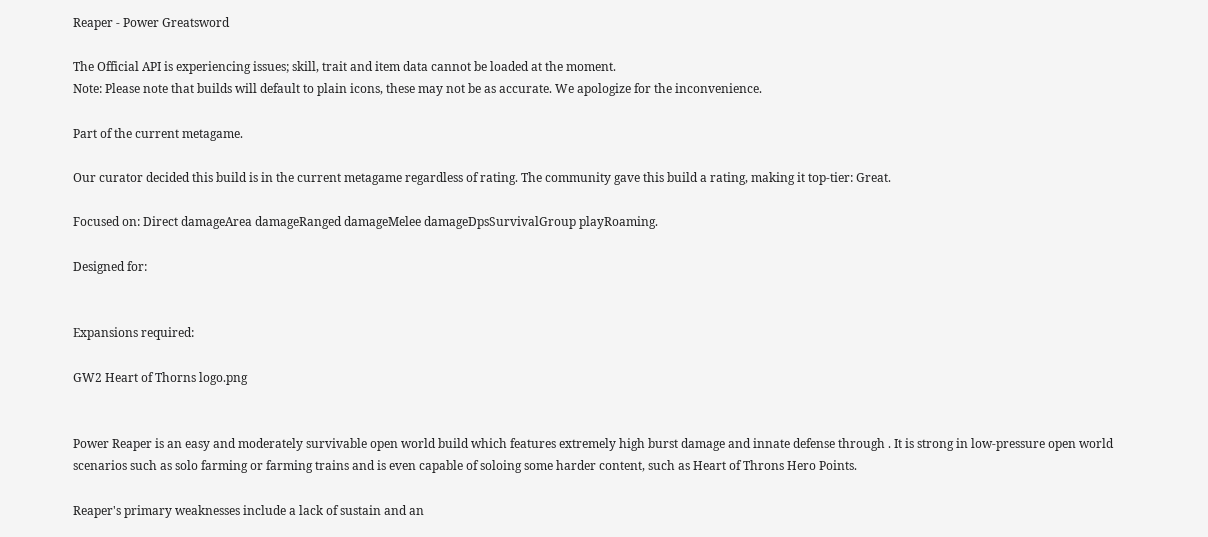Reaper - Power Greatsword

The Official API is experiencing issues; skill, trait and item data cannot be loaded at the moment.
Note: Please note that builds will default to plain icons, these may not be as accurate. We apologize for the inconvenience.

Part of the current metagame.

Our curator decided this build is in the current metagame regardless of rating. The community gave this build a rating, making it top-tier: Great.

Focused on: Direct damageArea damageRanged damageMelee damageDpsSurvivalGroup playRoaming.

Designed for:


Expansions required:

GW2 Heart of Thorns logo.png


Power Reaper is an easy and moderately survivable open world build which features extremely high burst damage and innate defense through . It is strong in low-pressure open world scenarios such as solo farming or farming trains and is even capable of soloing some harder content, such as Heart of Throns Hero Points.

Reaper's primary weaknesses include a lack of sustain and an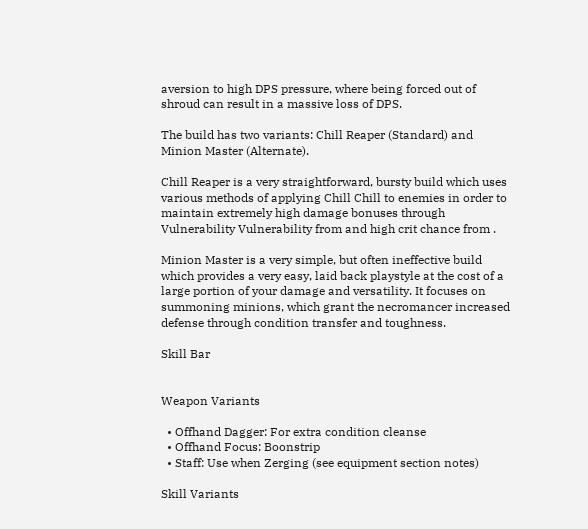aversion to high DPS pressure, where being forced out of shroud can result in a massive loss of DPS.

The build has two variants: Chill Reaper (Standard) and Minion Master (Alternate).

Chill Reaper is a very straightforward, bursty build which uses various methods of applying Chill Chill to enemies in order to maintain extremely high damage bonuses through Vulnerability Vulnerability from and high crit chance from .

Minion Master is a very simple, but often ineffective build which provides a very easy, laid back playstyle at the cost of a large portion of your damage and versatility. It focuses on summoning minions, which grant the necromancer increased defense through condition transfer and toughness.

Skill Bar


Weapon Variants

  • Offhand Dagger: For extra condition cleanse
  • Offhand Focus: Boonstrip
  • Staff: Use when Zerging (see equipment section notes)

Skill Variants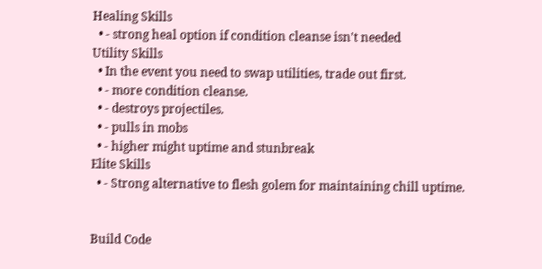Healing Skills
  • - strong heal option if condition cleanse isn't needed
Utility Skills
  • In the event you need to swap utilities, trade out first.
  • - more condition cleanse.
  • - destroys projectiles.
  • - pulls in mobs
  • - higher might uptime and stunbreak
Elite Skills
  • - Strong alternative to flesh golem for maintaining chill uptime.


Build Code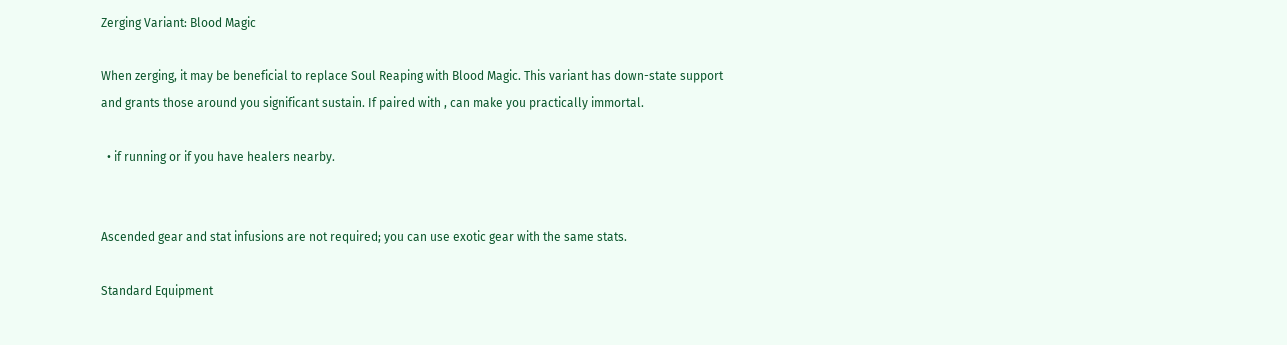Zerging Variant: Blood Magic

When zerging, it may be beneficial to replace Soul Reaping with Blood Magic. This variant has down-state support and grants those around you significant sustain. If paired with , can make you practically immortal.

  • if running or if you have healers nearby.


Ascended gear and stat infusions are not required; you can use exotic gear with the same stats.

Standard Equipment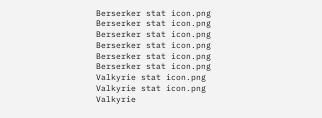Berserker stat icon.png
Berserker stat icon.png
Berserker stat icon.png
Berserker stat icon.png
Berserker stat icon.png
Berserker stat icon.png
Valkyrie stat icon.png
Valkyrie stat icon.png
Valkyrie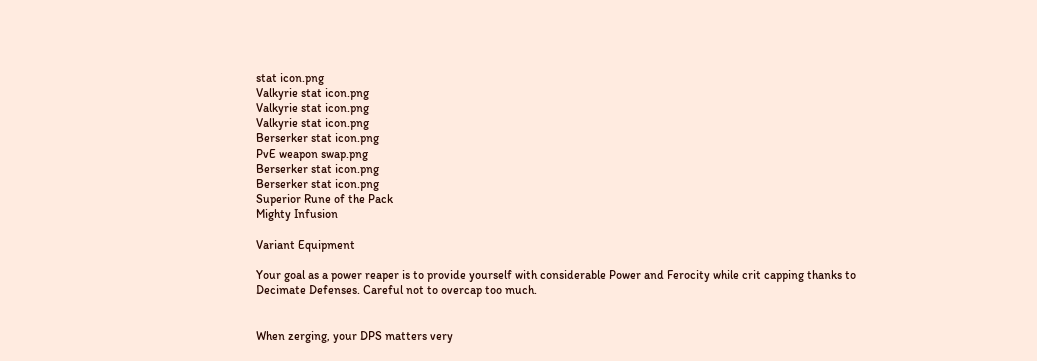stat icon.png
Valkyrie stat icon.png
Valkyrie stat icon.png
Valkyrie stat icon.png
Berserker stat icon.png
PvE weapon swap.png
Berserker stat icon.png
Berserker stat icon.png
Superior Rune of the Pack
Mighty Infusion

Variant Equipment

Your goal as a power reaper is to provide yourself with considerable Power and Ferocity while crit capping thanks to Decimate Defenses. Careful not to overcap too much.


When zerging, your DPS matters very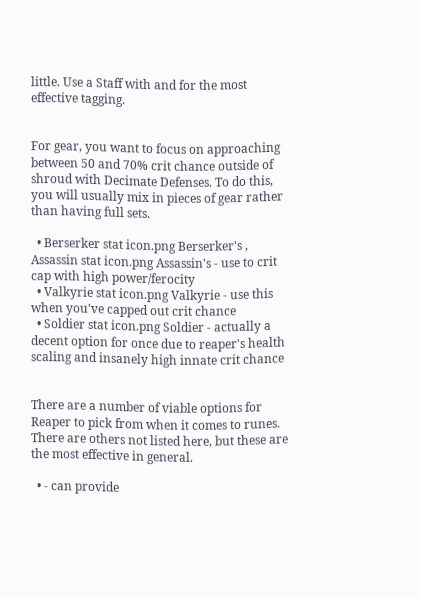little. Use a Staff with and for the most effective tagging.


For gear, you want to focus on approaching between 50 and 70% crit chance outside of shroud with Decimate Defenses. To do this, you will usually mix in pieces of gear rather than having full sets.

  • Berserker stat icon.png Berserker's , Assassin stat icon.png Assassin's - use to crit cap with high power/ferocity
  • Valkyrie stat icon.png Valkyrie - use this when you've capped out crit chance
  • Soldier stat icon.png Soldier - actually a decent option for once due to reaper's health scaling and insanely high innate crit chance


There are a number of viable options for Reaper to pick from when it comes to runes. There are others not listed here, but these are the most effective in general.

  • - can provide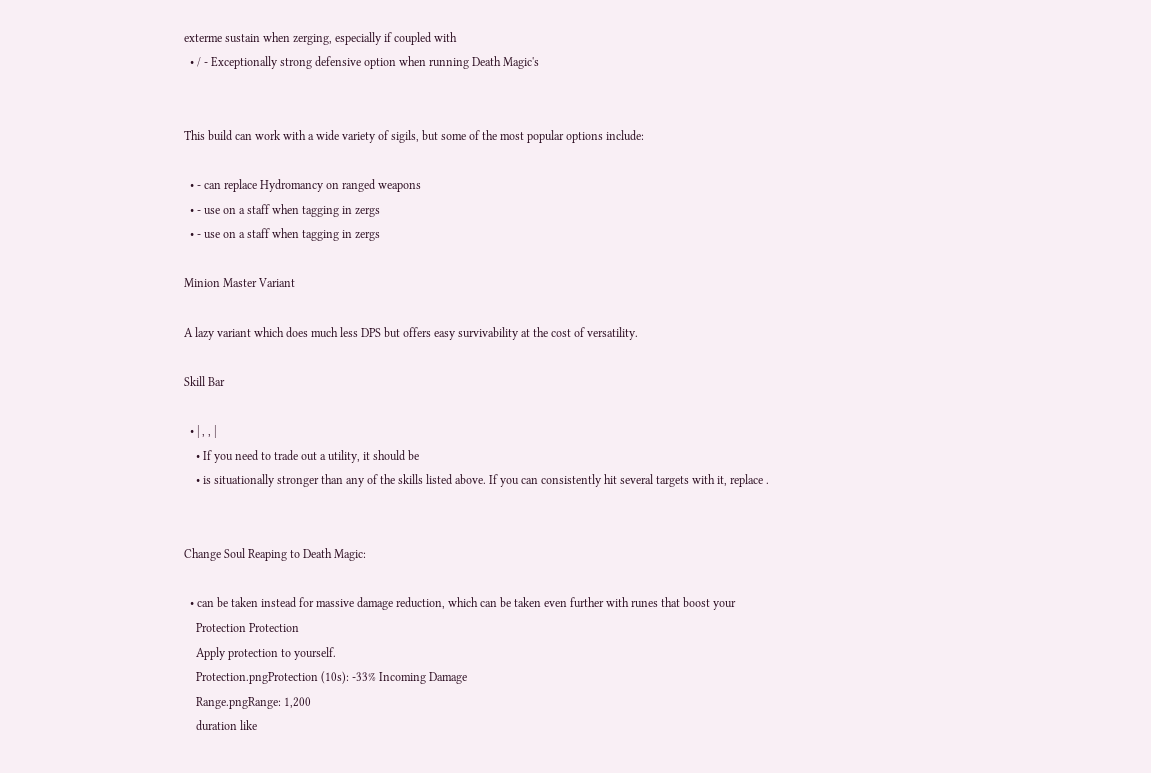exterme sustain when zerging, especially if coupled with
  • / - Exceptionally strong defensive option when running Death Magic's


This build can work with a wide variety of sigils, but some of the most popular options include:

  • - can replace Hydromancy on ranged weapons
  • - use on a staff when tagging in zergs
  • - use on a staff when tagging in zergs

Minion Master Variant

A lazy variant which does much less DPS but offers easy survivability at the cost of versatility.

Skill Bar

  • | , , |
    • If you need to trade out a utility, it should be
    • is situationally stronger than any of the skills listed above. If you can consistently hit several targets with it, replace .


Change Soul Reaping to Death Magic:

  • can be taken instead for massive damage reduction, which can be taken even further with runes that boost your
    Protection Protection
    Apply protection to yourself.
    Protection.pngProtection (10s): -33% Incoming Damage
    Range.pngRange: 1,200
    duration like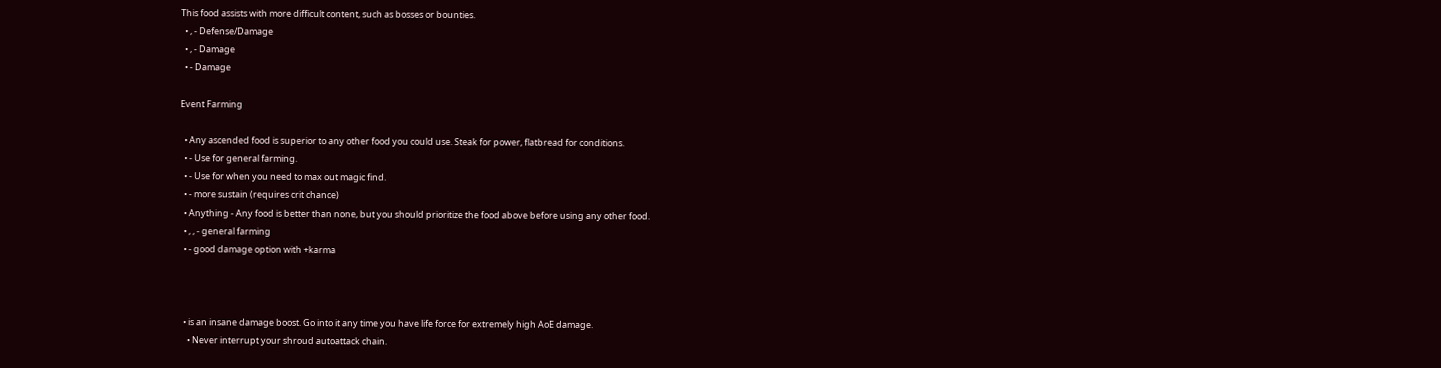This food assists with more difficult content, such as bosses or bounties.
  • , - Defense/Damage
  • , - Damage
  • - Damage

Event Farming

  • Any ascended food is superior to any other food you could use. Steak for power, flatbread for conditions.
  • - Use for general farming.
  • - Use for when you need to max out magic find.
  • - more sustain (requires crit chance)
  • Anything - Any food is better than none, but you should prioritize the food above before using any other food.
  • , , - general farming
  • - good damage option with +karma



  • is an insane damage boost. Go into it any time you have life force for extremely high AoE damage.
    • Never interrupt your shroud autoattack chain.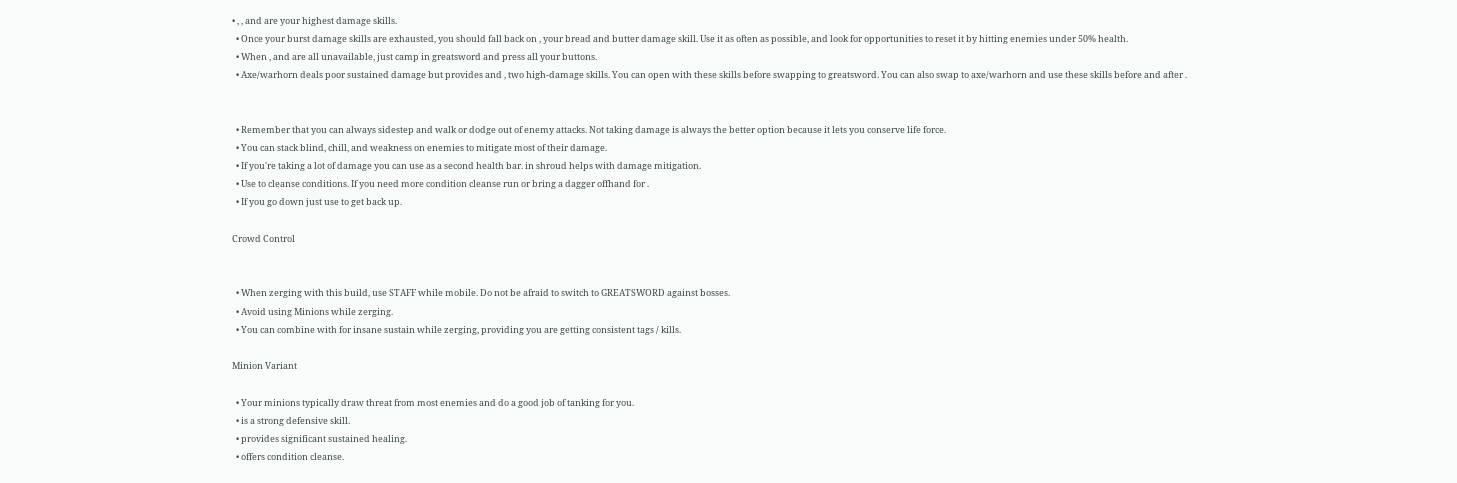• , , and are your highest damage skills.
  • Once your burst damage skills are exhausted, you should fall back on , your bread and butter damage skill. Use it as often as possible, and look for opportunities to reset it by hitting enemies under 50% health.
  • When , and are all unavailable, just camp in greatsword and press all your buttons.
  • Axe/warhorn deals poor sustained damage but provides and , two high-damage skills. You can open with these skills before swapping to greatsword. You can also swap to axe/warhorn and use these skills before and after .


  • Remember that you can always sidestep and walk or dodge out of enemy attacks. Not taking damage is always the better option because it lets you conserve life force.
  • You can stack blind, chill, and weakness on enemies to mitigate most of their damage.
  • If you're taking a lot of damage you can use as a second health bar. in shroud helps with damage mitigation.
  • Use to cleanse conditions. If you need more condition cleanse run or bring a dagger offhand for .
  • If you go down just use to get back up.

Crowd Control


  • When zerging with this build, use STAFF while mobile. Do not be afraid to switch to GREATSWORD against bosses.
  • Avoid using Minions while zerging.
  • You can combine with for insane sustain while zerging, providing you are getting consistent tags / kills.

Minion Variant

  • Your minions typically draw threat from most enemies and do a good job of tanking for you.
  • is a strong defensive skill.
  • provides significant sustained healing.
  • offers condition cleanse.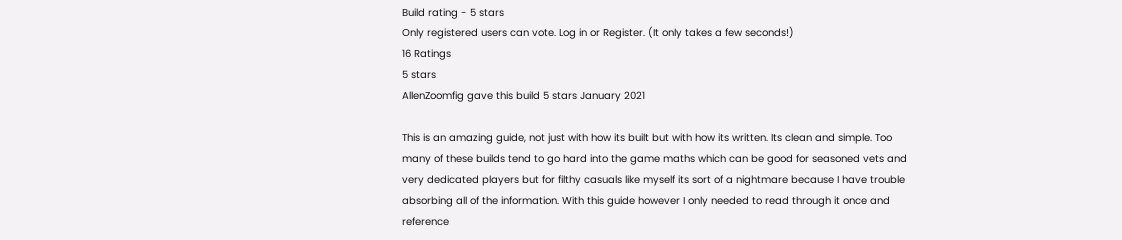Build rating - 5 stars
Only registered users can vote. Log in or Register. (It only takes a few seconds!)
16 Ratings
5 stars
AllenZoomfig gave this build 5 stars January 2021

This is an amazing guide, not just with how its built but with how its written. Its clean and simple. Too many of these builds tend to go hard into the game maths which can be good for seasoned vets and very dedicated players but for filthy casuals like myself its sort of a nightmare because I have trouble absorbing all of the information. With this guide however I only needed to read through it once and reference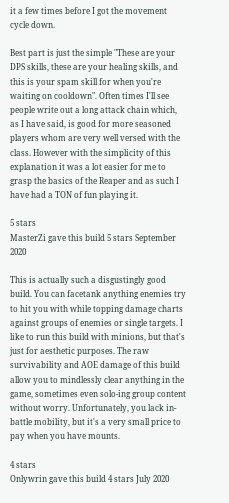it a few times before I got the movement cycle down.

Best part is just the simple "These are your DPS skills, these are your healing skills, and this is your spam skill for when you're waiting on cooldown". Often times I'll see people write out a long attack chain which, as I have said, is good for more seasoned players whom are very well versed with the class. However with the simplicity of this explanation it was a lot easier for me to grasp the basics of the Reaper and as such I have had a TON of fun playing it.

5 stars
MasterZi gave this build 5 stars September 2020

This is actually such a disgustingly good build. You can facetank anything enemies try to hit you with while topping damage charts against groups of enemies or single targets. I like to run this build with minions, but that's just for aesthetic purposes. The raw survivability and AOE damage of this build allow you to mindlessly clear anything in the game, sometimes even solo-ing group content without worry. Unfortunately, you lack in-battle mobility, but it's a very small price to pay when you have mounts.

4 stars
Onlywrin gave this build 4 stars July 2020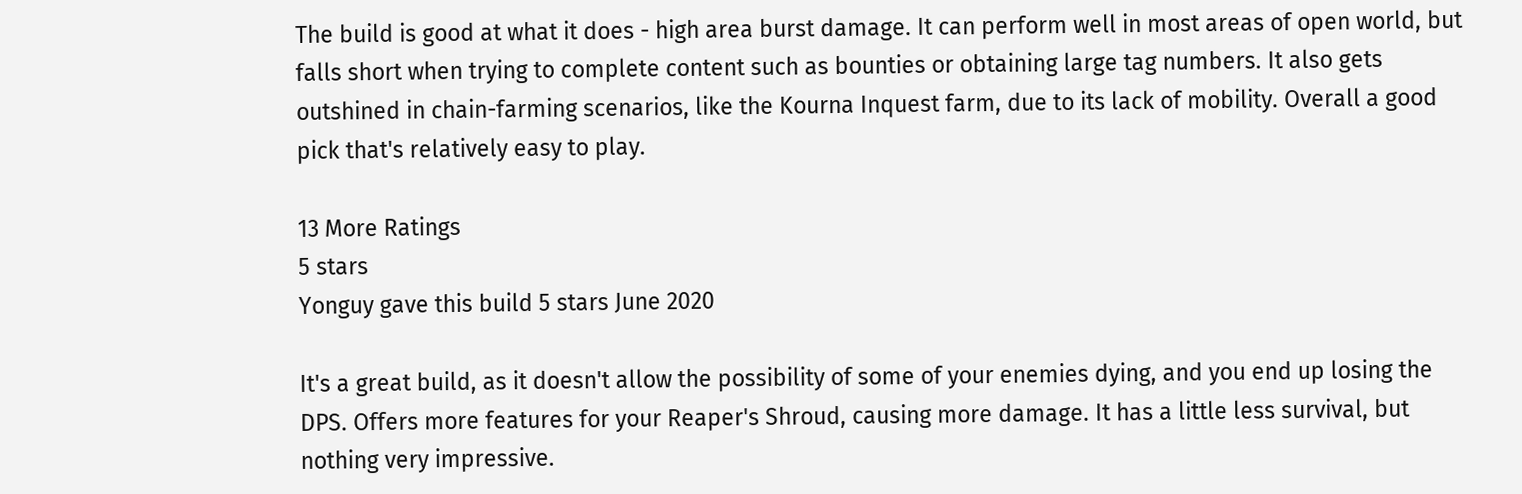The build is good at what it does - high area burst damage. It can perform well in most areas of open world, but falls short when trying to complete content such as bounties or obtaining large tag numbers. It also gets outshined in chain-farming scenarios, like the Kourna Inquest farm, due to its lack of mobility. Overall a good pick that's relatively easy to play.

13 More Ratings
5 stars
Yonguy gave this build 5 stars June 2020

It's a great build, as it doesn't allow the possibility of some of your enemies dying, and you end up losing the DPS. Offers more features for your Reaper's Shroud, causing more damage. It has a little less survival, but nothing very impressive.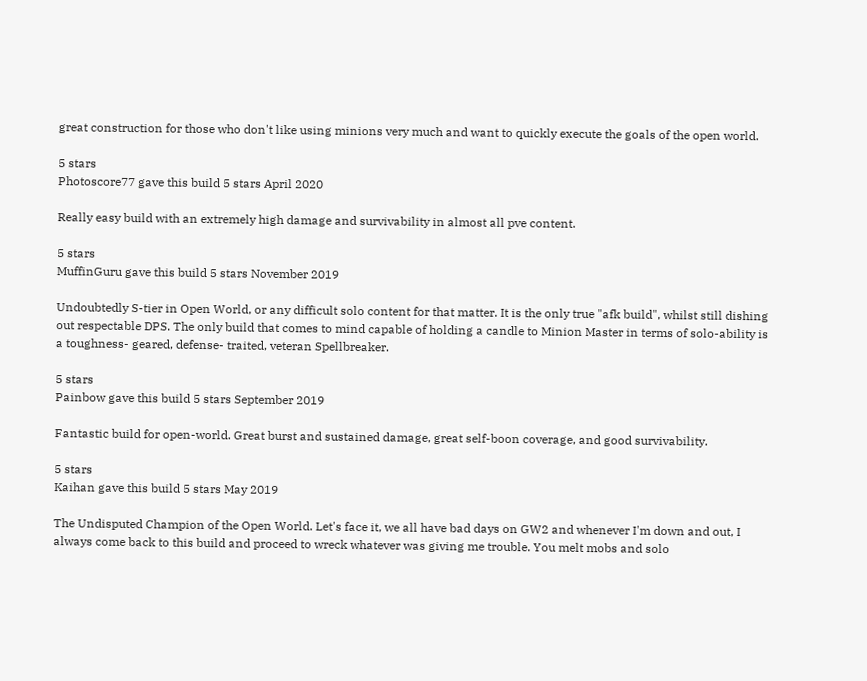great construction for those who don't like using minions very much and want to quickly execute the goals of the open world.

5 stars
Photoscore77 gave this build 5 stars April 2020

Really easy build with an extremely high damage and survivability in almost all pve content.

5 stars
MuffinGuru gave this build 5 stars November 2019

Undoubtedly S-tier in Open World, or any difficult solo content for that matter. It is the only true "afk build", whilst still dishing out respectable DPS. The only build that comes to mind capable of holding a candle to Minion Master in terms of solo-ability is a toughness- geared, defense- traited, veteran Spellbreaker.

5 stars
Painbow gave this build 5 stars September 2019

Fantastic build for open-world. Great burst and sustained damage, great self-boon coverage, and good survivability.

5 stars
Kaihan gave this build 5 stars May 2019

The Undisputed Champion of the Open World. Let's face it, we all have bad days on GW2 and whenever I'm down and out, I always come back to this build and proceed to wreck whatever was giving me trouble. You melt mobs and solo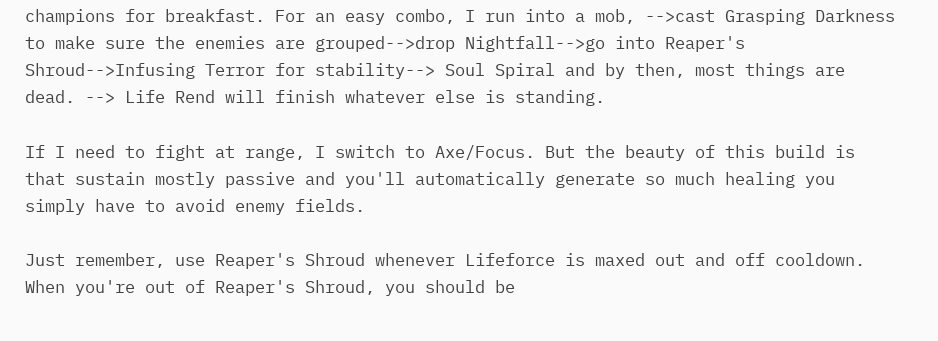champions for breakfast. For an easy combo, I run into a mob, -->cast Grasping Darkness to make sure the enemies are grouped-->drop Nightfall-->go into Reaper's Shroud-->Infusing Terror for stability--> Soul Spiral and by then, most things are dead. --> Life Rend will finish whatever else is standing.

If I need to fight at range, I switch to Axe/Focus. But the beauty of this build is that sustain mostly passive and you'll automatically generate so much healing you simply have to avoid enemy fields.

Just remember, use Reaper's Shroud whenever Lifeforce is maxed out and off cooldown. When you're out of Reaper's Shroud, you should be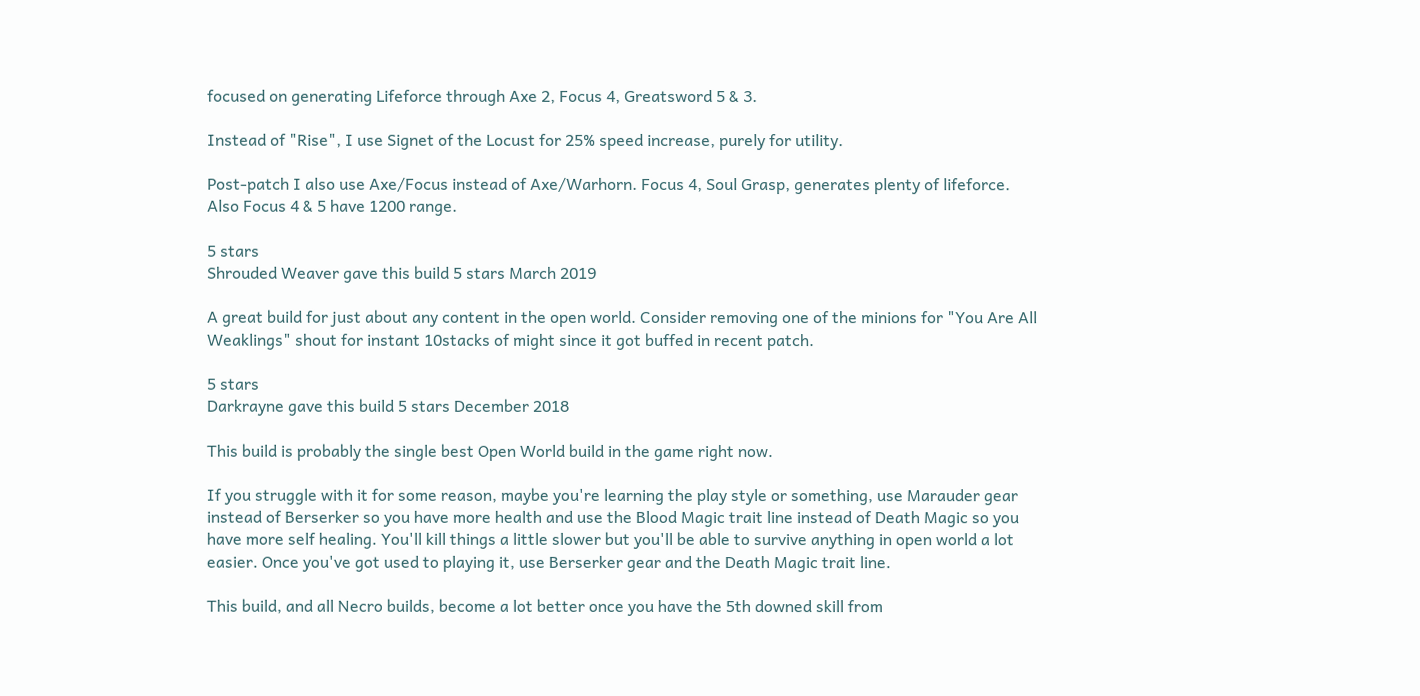focused on generating Lifeforce through Axe 2, Focus 4, Greatsword 5 & 3.

Instead of "Rise", I use Signet of the Locust for 25% speed increase, purely for utility.

Post-patch I also use Axe/Focus instead of Axe/Warhorn. Focus 4, Soul Grasp, generates plenty of lifeforce. Also Focus 4 & 5 have 1200 range.

5 stars
Shrouded Weaver gave this build 5 stars March 2019

A great build for just about any content in the open world. Consider removing one of the minions for "You Are All Weaklings" shout for instant 10stacks of might since it got buffed in recent patch.

5 stars
Darkrayne gave this build 5 stars December 2018

This build is probably the single best Open World build in the game right now.

If you struggle with it for some reason, maybe you're learning the play style or something, use Marauder gear instead of Berserker so you have more health and use the Blood Magic trait line instead of Death Magic so you have more self healing. You'll kill things a little slower but you'll be able to survive anything in open world a lot easier. Once you've got used to playing it, use Berserker gear and the Death Magic trait line.

This build, and all Necro builds, become a lot better once you have the 5th downed skill from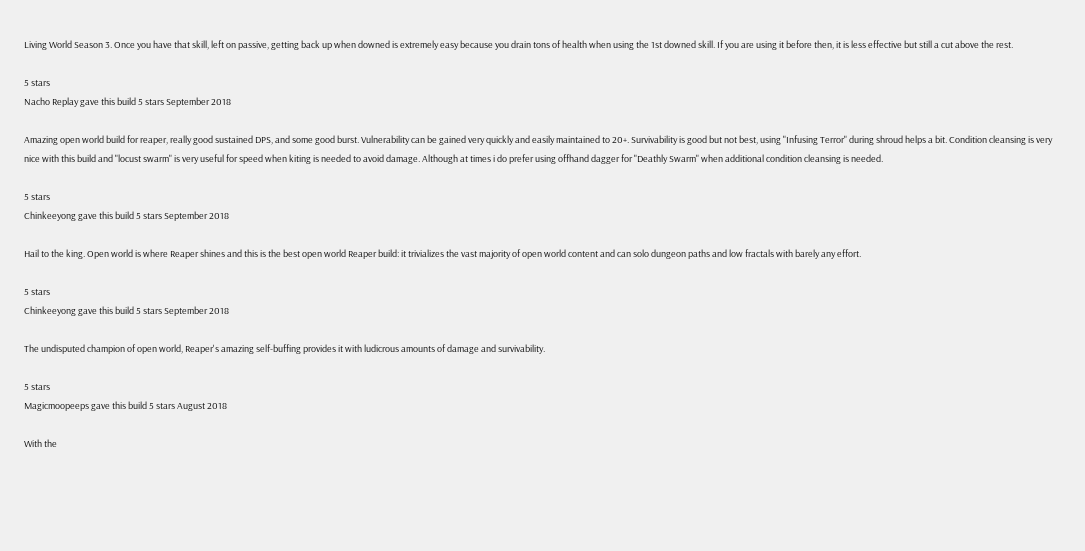Living World Season 3. Once you have that skill, left on passive, getting back up when downed is extremely easy because you drain tons of health when using the 1st downed skill. If you are using it before then, it is less effective but still a cut above the rest.

5 stars
Nacho Replay gave this build 5 stars September 2018

Amazing open world build for reaper, really good sustained DPS, and some good burst. Vulnerability can be gained very quickly and easily maintained to 20+. Survivability is good but not best, using "Infusing Terror" during shroud helps a bit. Condition cleansing is very nice with this build and "locust swarm" is very useful for speed when kiting is needed to avoid damage. Although at times i do prefer using offhand dagger for "Deathly Swarm" when additional condition cleansing is needed.

5 stars
Chinkeeyong gave this build 5 stars September 2018

Hail to the king. Open world is where Reaper shines and this is the best open world Reaper build: it trivializes the vast majority of open world content and can solo dungeon paths and low fractals with barely any effort.

5 stars
Chinkeeyong gave this build 5 stars September 2018

The undisputed champion of open world, Reaper's amazing self-buffing provides it with ludicrous amounts of damage and survivability.

5 stars
Magicmoopeeps gave this build 5 stars August 2018

With the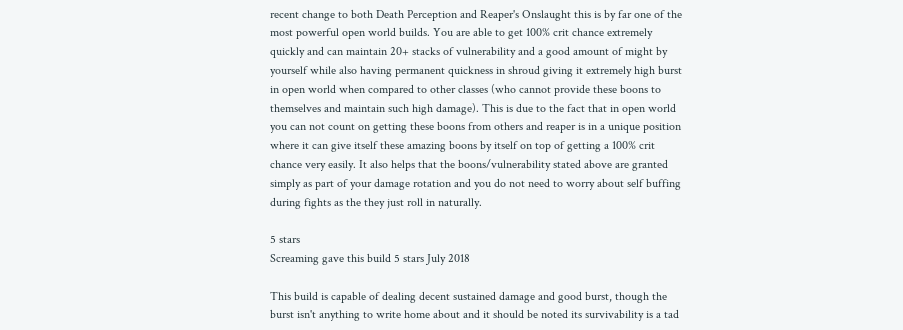recent change to both Death Perception and Reaper's Onslaught this is by far one of the most powerful open world builds. You are able to get 100% crit chance extremely quickly and can maintain 20+ stacks of vulnerability and a good amount of might by yourself while also having permanent quickness in shroud giving it extremely high burst in open world when compared to other classes (who cannot provide these boons to themselves and maintain such high damage). This is due to the fact that in open world you can not count on getting these boons from others and reaper is in a unique position where it can give itself these amazing boons by itself on top of getting a 100% crit chance very easily. It also helps that the boons/vulnerability stated above are granted simply as part of your damage rotation and you do not need to worry about self buffing during fights as the they just roll in naturally.

5 stars
Screaming gave this build 5 stars July 2018

This build is capable of dealing decent sustained damage and good burst, though the burst isn't anything to write home about and it should be noted its survivability is a tad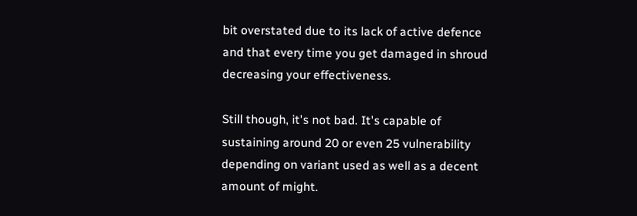bit overstated due to its lack of active defence and that every time you get damaged in shroud decreasing your effectiveness.

Still though, it's not bad. It's capable of sustaining around 20 or even 25 vulnerability depending on variant used as well as a decent amount of might.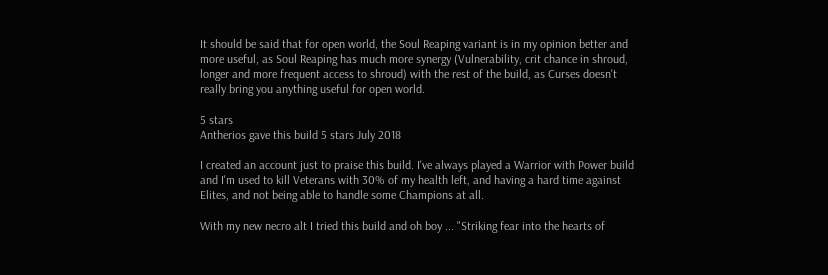It should be said that for open world, the Soul Reaping variant is in my opinion better and more useful, as Soul Reaping has much more synergy (Vulnerability, crit chance in shroud, longer and more frequent access to shroud) with the rest of the build, as Curses doesn't really bring you anything useful for open world.

5 stars
Antherios gave this build 5 stars July 2018

I created an account just to praise this build. I've always played a Warrior with Power build and I'm used to kill Veterans with 30% of my health left, and having a hard time against Elites, and not being able to handle some Champions at all.

With my new necro alt I tried this build and oh boy ... "Striking fear into the hearts of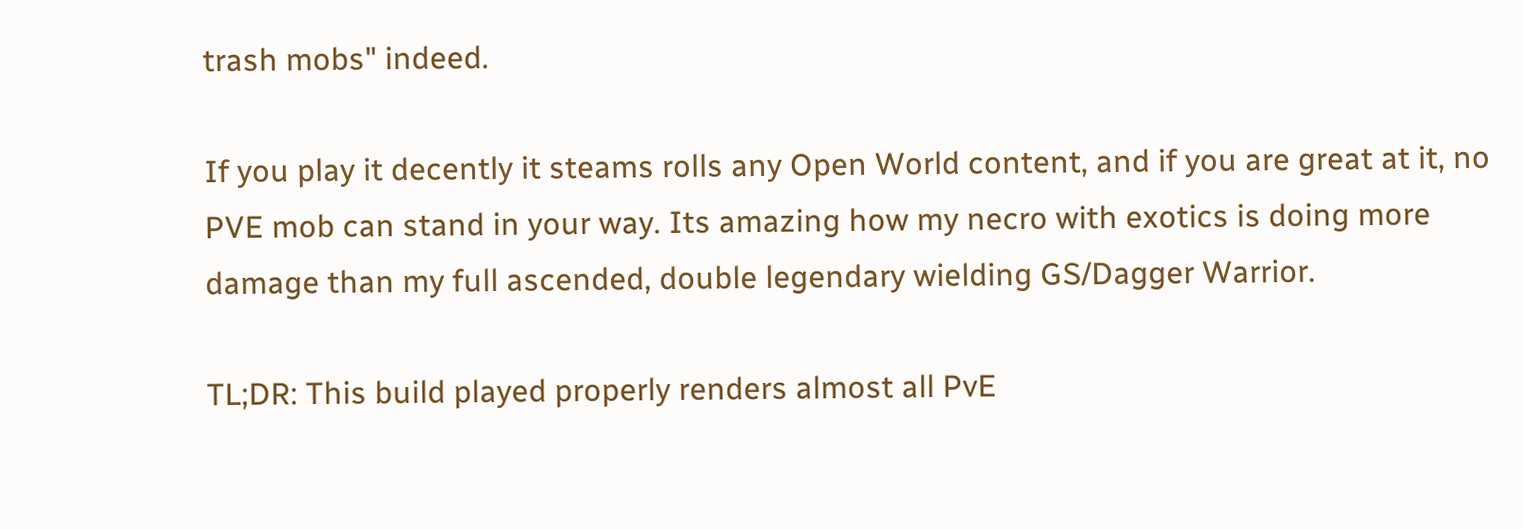trash mobs" indeed.

If you play it decently it steams rolls any Open World content, and if you are great at it, no PVE mob can stand in your way. Its amazing how my necro with exotics is doing more damage than my full ascended, double legendary wielding GS/Dagger Warrior.

TL;DR: This build played properly renders almost all PvE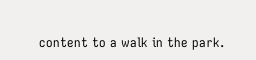content to a walk in the park.